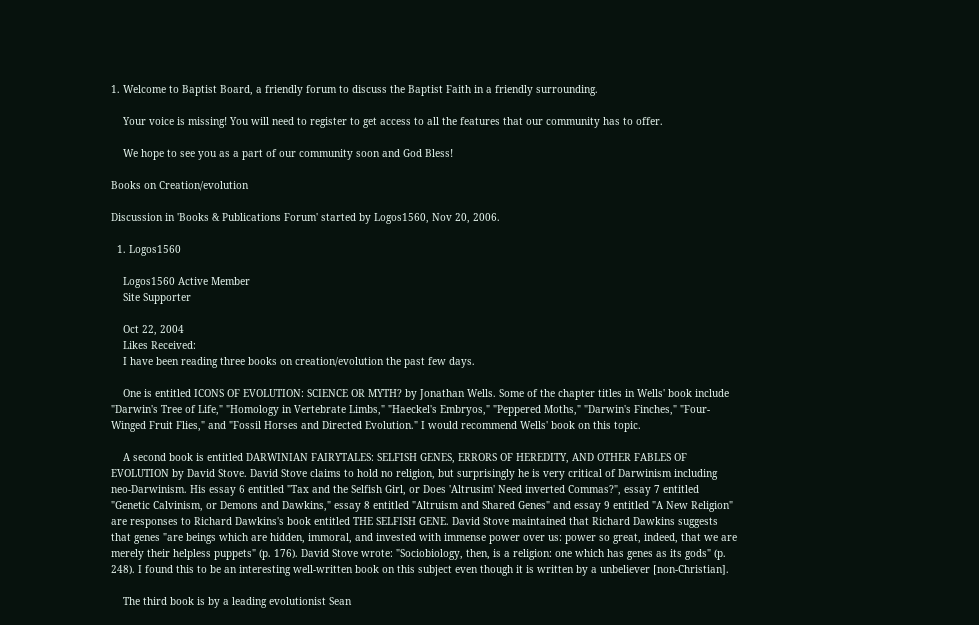1. Welcome to Baptist Board, a friendly forum to discuss the Baptist Faith in a friendly surrounding.

    Your voice is missing! You will need to register to get access to all the features that our community has to offer.

    We hope to see you as a part of our community soon and God Bless!

Books on Creation/evolution

Discussion in 'Books & Publications Forum' started by Logos1560, Nov 20, 2006.

  1. Logos1560

    Logos1560 Active Member
    Site Supporter

    Oct 22, 2004
    Likes Received:
    I have been reading three books on creation/evolution the past few days.

    One is entitled ICONS OF EVOLUTION: SCIENCE OR MYTH? by Jonathan Wells. Some of the chapter titles in Wells' book include "Darwin's Tree of Life," "Homology in Vertebrate Limbs," "Haeckel's Embryos," "Peppered Moths," "Darwin's Finches," "Four-Winged Fruit Flies," and "Fossil Horses and Directed Evolution." I would recommend Wells' book on this topic.

    A second book is entitled DARWINIAN FAIRYTALES: SELFISH GENES, ERRORS OF HEREDITY, AND OTHER FABLES OF EVOLUTION by David Stove. David Stove claims to hold no religion, but surprisingly he is very critical of Darwinism including neo-Darwinism. His essay 6 entitled "Tax and the Selfish Girl, or Does 'Altrusim' Need inverted Commas?", essay 7 entitled "Genetic Calvinism, or Demons and Dawkins," essay 8 entitled "Altruism and Shared Genes" and essay 9 entitled "A New Religion" are responses to Richard Dawkins's book entitled THE SELFISH GENE. David Stove maintained that Richard Dawkins suggests that genes "are beings which are hidden, immoral, and invested with immense power over us: power so great, indeed, that we are merely their helpless puppets" (p. 176). David Stove wrote: "Sociobiology, then, is a religion: one which has genes as its gods" (p. 248). I found this to be an interesting well-written book on this subject even though it is written by a unbeliever [non-Christian].

    The third book is by a leading evolutionist Sean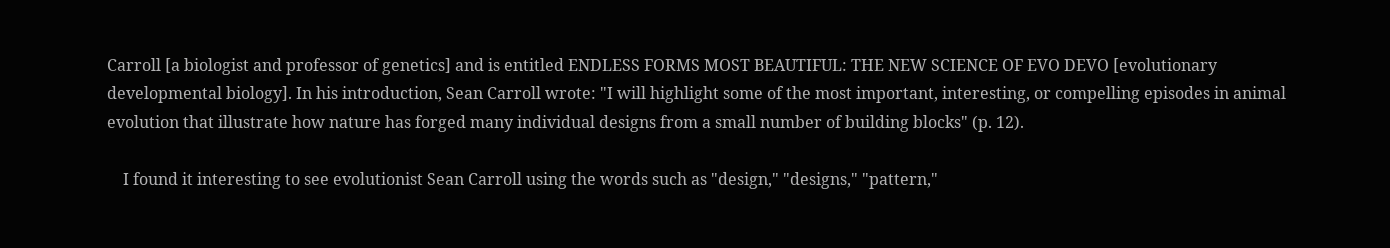Carroll [a biologist and professor of genetics] and is entitled ENDLESS FORMS MOST BEAUTIFUL: THE NEW SCIENCE OF EVO DEVO [evolutionary developmental biology]. In his introduction, Sean Carroll wrote: "I will highlight some of the most important, interesting, or compelling episodes in animal evolution that illustrate how nature has forged many individual designs from a small number of building blocks" (p. 12).

    I found it interesting to see evolutionist Sean Carroll using the words such as "design," "designs," "pattern,"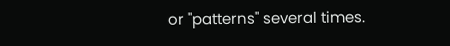or "patterns" several times.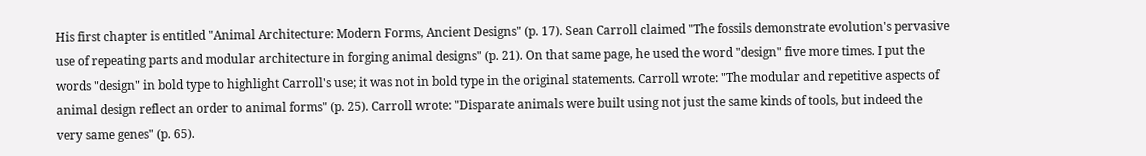His first chapter is entitled "Animal Architecture: Modern Forms, Ancient Designs" (p. 17). Sean Carroll claimed "The fossils demonstrate evolution's pervasive use of repeating parts and modular architecture in forging animal designs" (p. 21). On that same page, he used the word "design" five more times. I put the words "design" in bold type to highlight Carroll's use; it was not in bold type in the original statements. Carroll wrote: "The modular and repetitive aspects of animal design reflect an order to animal forms" (p. 25). Carroll wrote: "Disparate animals were built using not just the same kinds of tools, but indeed the very same genes" (p. 65).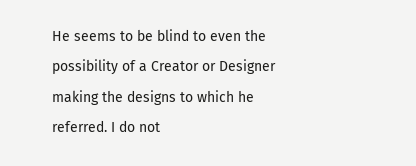He seems to be blind to even the possibility of a Creator or Designer making the designs to which he referred. I do not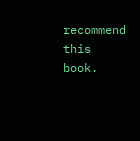recommend this book.